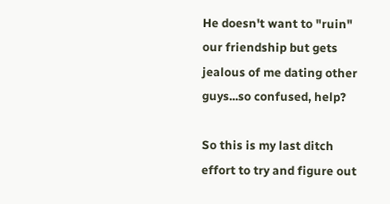He doesn't want to "ruin" our friendship but gets jealous of me dating other guys...so confused, help?

So this is my last ditch effort to try and figure out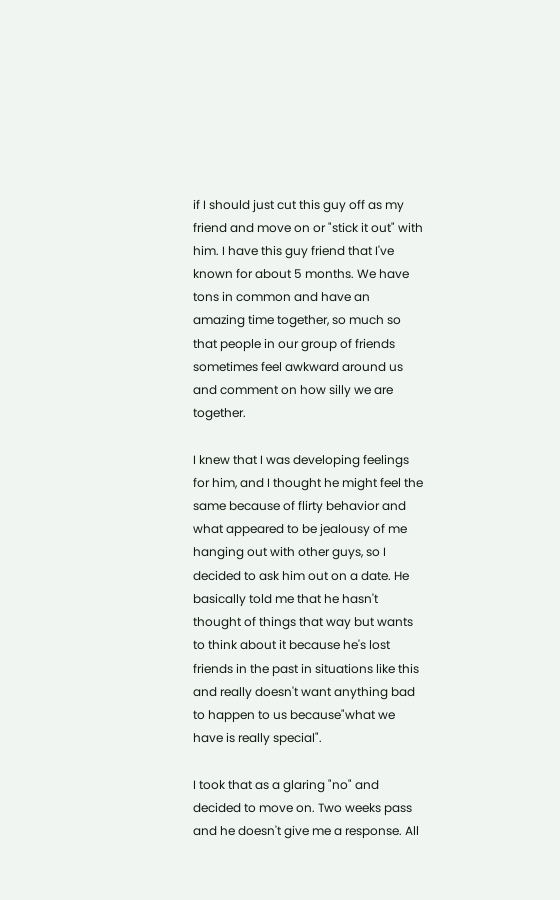if I should just cut this guy off as my friend and move on or "stick it out" with him. I have this guy friend that I've known for about 5 months. We have tons in common and have an amazing time together, so much so that people in our group of friends sometimes feel awkward around us and comment on how silly we are together.

I knew that I was developing feelings for him, and I thought he might feel the same because of flirty behavior and what appeared to be jealousy of me hanging out with other guys, so I decided to ask him out on a date. He basically told me that he hasn't thought of things that way but wants to think about it because he's lost friends in the past in situations like this and really doesn't want anything bad to happen to us because"what we have is really special".

I took that as a glaring "no" and decided to move on. Two weeks pass and he doesn't give me a response. All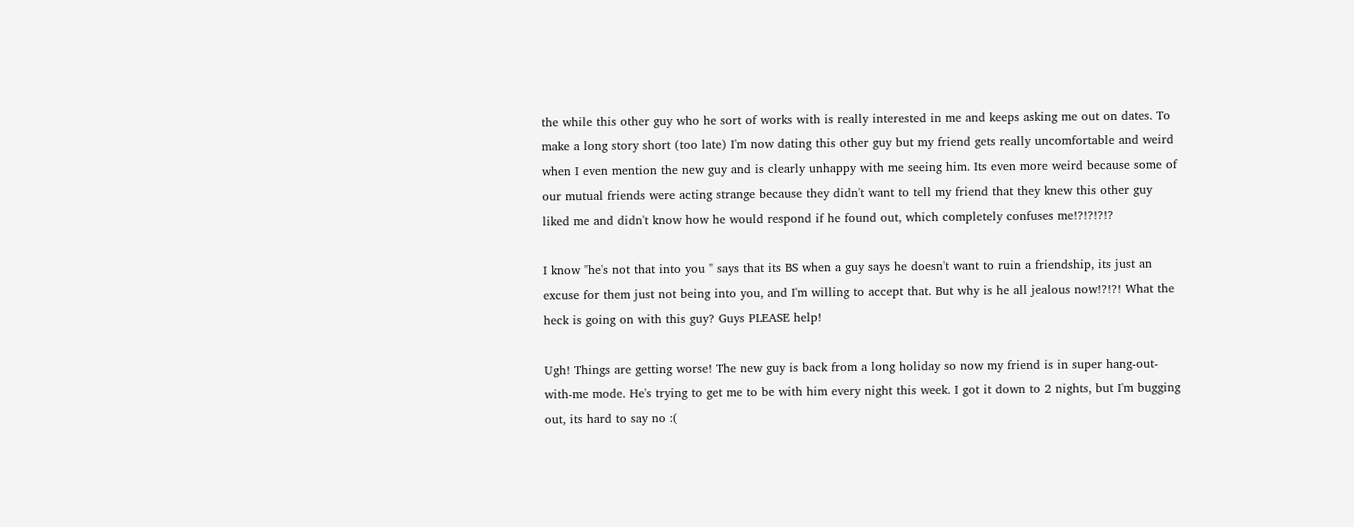the while this other guy who he sort of works with is really interested in me and keeps asking me out on dates. To make a long story short (too late) I'm now dating this other guy but my friend gets really uncomfortable and weird when I even mention the new guy and is clearly unhappy with me seeing him. Its even more weird because some of our mutual friends were acting strange because they didn't want to tell my friend that they knew this other guy liked me and didn't know how he would respond if he found out, which completely confuses me!?!?!?!?

I know "he's not that into you " says that its BS when a guy says he doesn't want to ruin a friendship, its just an excuse for them just not being into you, and I'm willing to accept that. But why is he all jealous now!?!?! What the heck is going on with this guy? Guys PLEASE help!

Ugh! Things are getting worse! The new guy is back from a long holiday so now my friend is in super hang-out-with-me mode. He's trying to get me to be with him every night this week. I got it down to 2 nights, but I'm bugging out, its hard to say no :(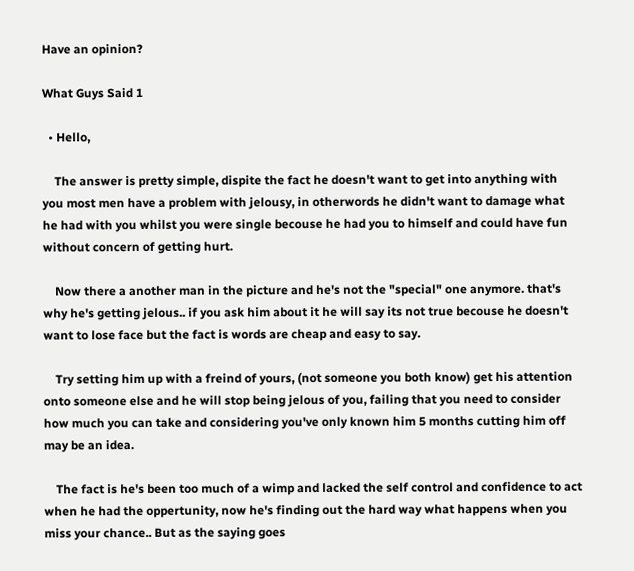Have an opinion?

What Guys Said 1

  • Hello,

    The answer is pretty simple, dispite the fact he doesn't want to get into anything with you most men have a problem with jelousy, in otherwords he didn't want to damage what he had with you whilst you were single becouse he had you to himself and could have fun without concern of getting hurt.

    Now there a another man in the picture and he's not the "special" one anymore. that's why he's getting jelous.. if you ask him about it he will say its not true becouse he doesn't want to lose face but the fact is words are cheap and easy to say.

    Try setting him up with a freind of yours, (not someone you both know) get his attention onto someone else and he will stop being jelous of you, failing that you need to consider how much you can take and considering you've only known him 5 months cutting him off may be an idea.

    The fact is he's been too much of a wimp and lacked the self control and confidence to act when he had the oppertunity, now he's finding out the hard way what happens when you miss your chance.. But as the saying goes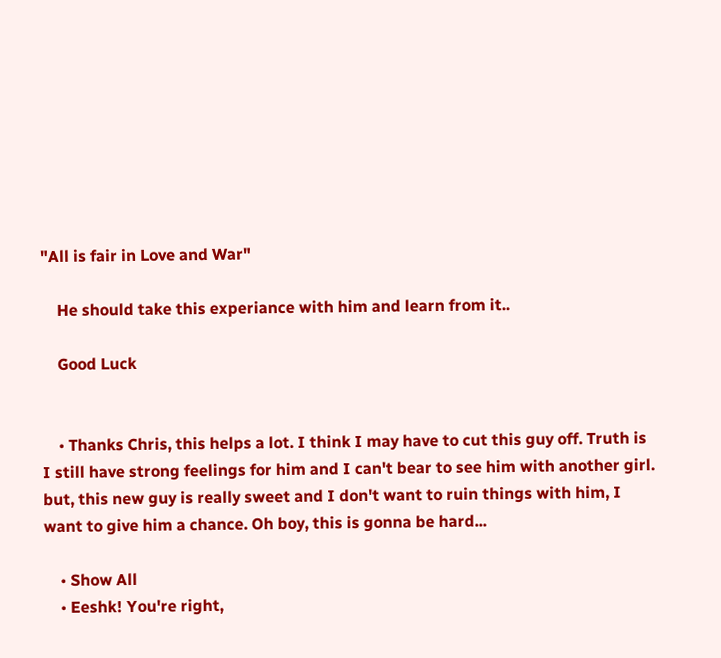"All is fair in Love and War"

    He should take this experiance with him and learn from it..

    Good Luck


    • Thanks Chris, this helps a lot. I think I may have to cut this guy off. Truth is I still have strong feelings for him and I can't bear to see him with another girl. but, this new guy is really sweet and I don't want to ruin things with him, I want to give him a chance. Oh boy, this is gonna be hard...

    • Show All
    • Eeshk! You're right,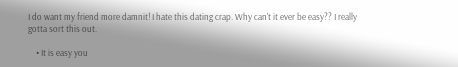I do want my friend more damnit! I hate this dating crap. Why can't it ever be easy?? I really gotta sort this out.

    • It is easy you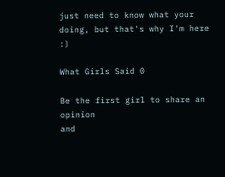just need to know what your doing, but that's why I'm here :)

What Girls Said 0

Be the first girl to share an opinion
and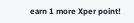earn 1 more Xper point!